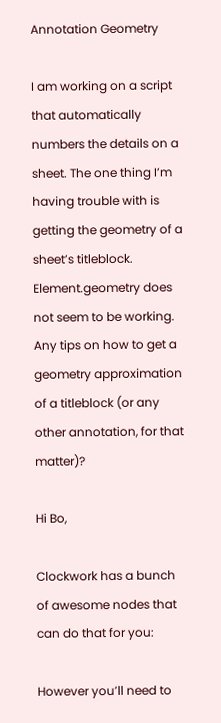Annotation Geometry

I am working on a script that automatically numbers the details on a sheet. The one thing I’m having trouble with is getting the geometry of a sheet’s titleblock. Element.geometry does not seem to be working. Any tips on how to get a geometry approximation of a titleblock (or any other annotation, for that matter)?

Hi Bo,

Clockwork has a bunch of awesome nodes that can do that for you:

However you’ll need to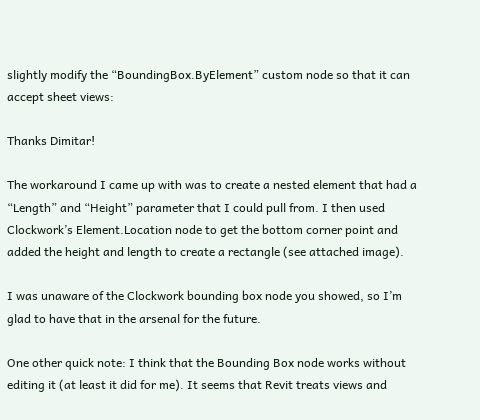slightly modify the “BoundingBox.ByElement” custom node so that it can accept sheet views:

Thanks Dimitar!

The workaround I came up with was to create a nested element that had a “Length” and “Height” parameter that I could pull from. I then used Clockwork’s Element.Location node to get the bottom corner point and added the height and length to create a rectangle (see attached image).

I was unaware of the Clockwork bounding box node you showed, so I’m glad to have that in the arsenal for the future.

One other quick note: I think that the Bounding Box node works without editing it (at least it did for me). It seems that Revit treats views and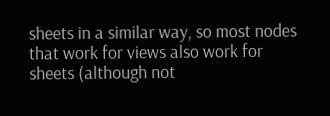sheets in a similar way, so most nodes that work for views also work for sheets (although not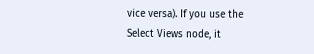vice versa). If you use the Select Views node, it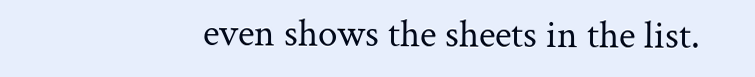even shows the sheets in the list.